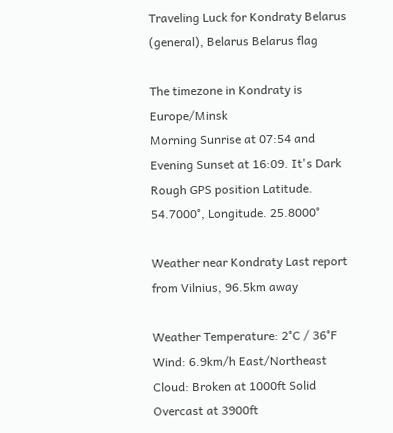Traveling Luck for Kondraty Belarus (general), Belarus Belarus flag

The timezone in Kondraty is Europe/Minsk
Morning Sunrise at 07:54 and Evening Sunset at 16:09. It's Dark
Rough GPS position Latitude. 54.7000°, Longitude. 25.8000°

Weather near Kondraty Last report from Vilnius, 96.5km away

Weather Temperature: 2°C / 36°F
Wind: 6.9km/h East/Northeast
Cloud: Broken at 1000ft Solid Overcast at 3900ft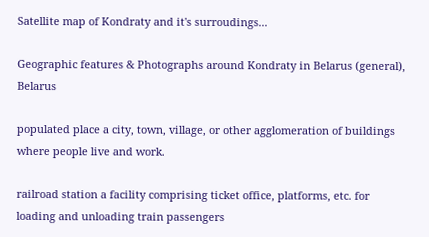Satellite map of Kondraty and it's surroudings...

Geographic features & Photographs around Kondraty in Belarus (general), Belarus

populated place a city, town, village, or other agglomeration of buildings where people live and work.

railroad station a facility comprising ticket office, platforms, etc. for loading and unloading train passengers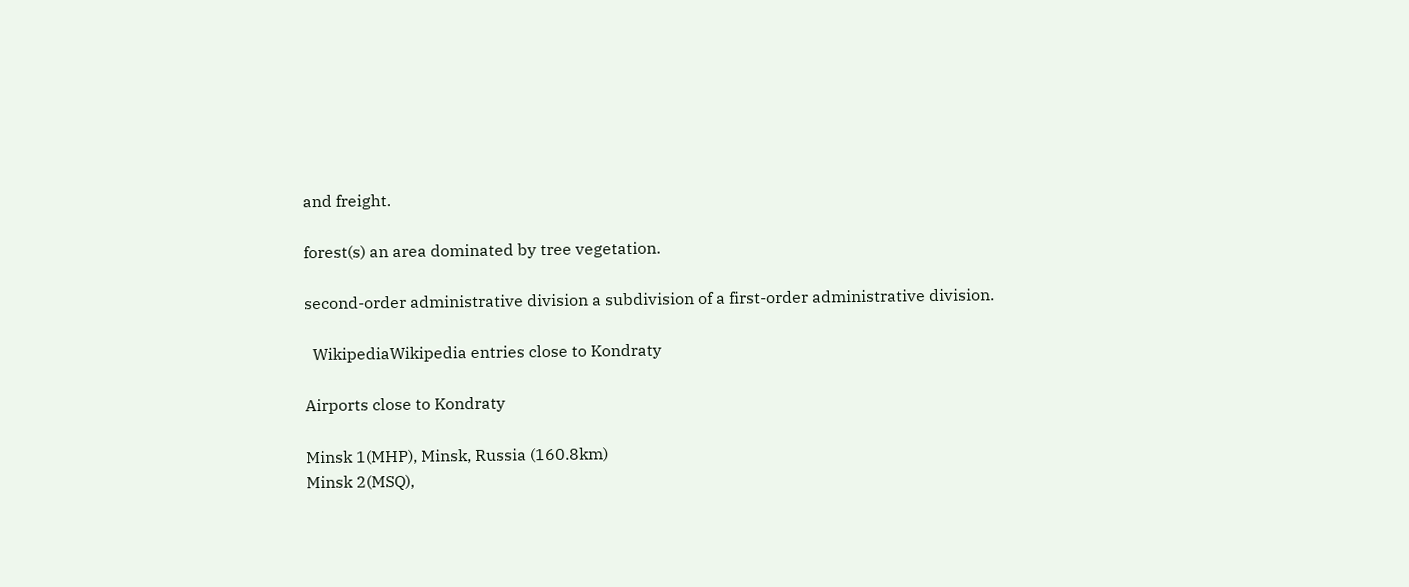and freight.

forest(s) an area dominated by tree vegetation.

second-order administrative division a subdivision of a first-order administrative division.

  WikipediaWikipedia entries close to Kondraty

Airports close to Kondraty

Minsk 1(MHP), Minsk, Russia (160.8km)
Minsk 2(MSQ),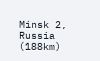Minsk 2, Russia (188km)